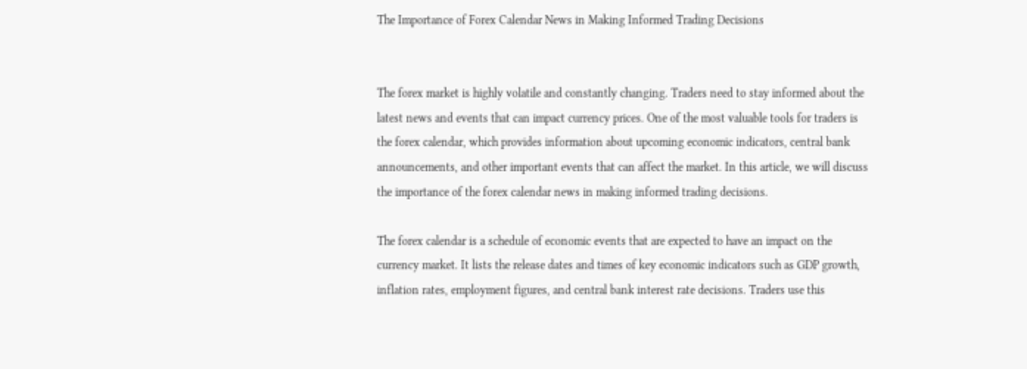The Importance of Forex Calendar News in Making Informed Trading Decisions


The forex market is highly volatile and constantly changing. Traders need to stay informed about the latest news and events that can impact currency prices. One of the most valuable tools for traders is the forex calendar, which provides information about upcoming economic indicators, central bank announcements, and other important events that can affect the market. In this article, we will discuss the importance of the forex calendar news in making informed trading decisions.

The forex calendar is a schedule of economic events that are expected to have an impact on the currency market. It lists the release dates and times of key economic indicators such as GDP growth, inflation rates, employment figures, and central bank interest rate decisions. Traders use this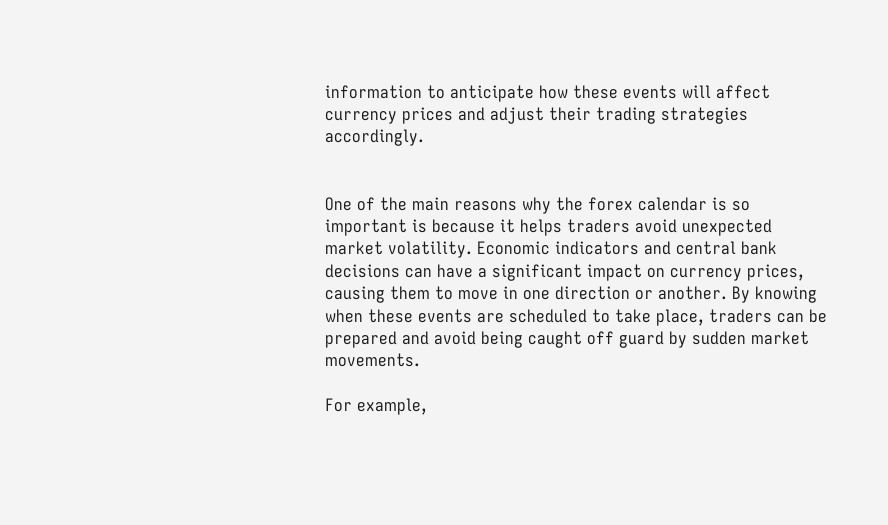information to anticipate how these events will affect currency prices and adjust their trading strategies accordingly.


One of the main reasons why the forex calendar is so important is because it helps traders avoid unexpected market volatility. Economic indicators and central bank decisions can have a significant impact on currency prices, causing them to move in one direction or another. By knowing when these events are scheduled to take place, traders can be prepared and avoid being caught off guard by sudden market movements.

For example,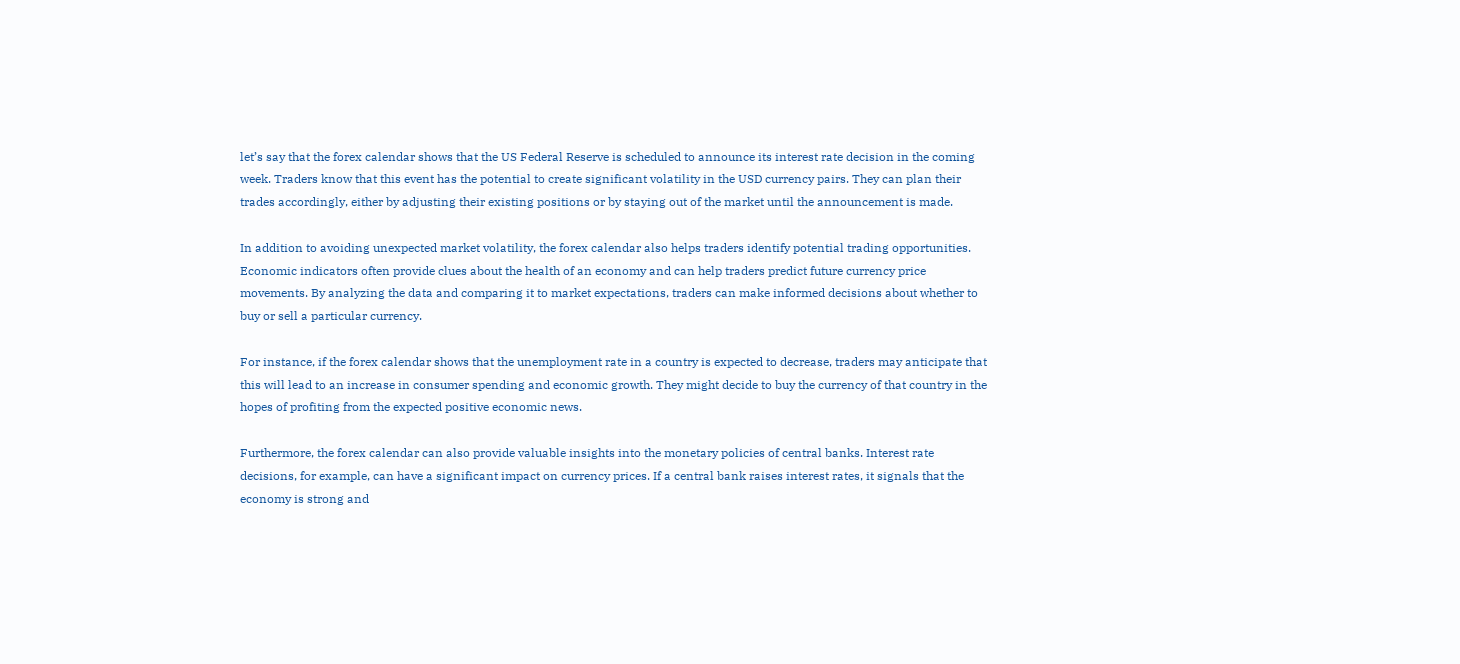let’s say that the forex calendar shows that the US Federal Reserve is scheduled to announce its interest rate decision in the coming week. Traders know that this event has the potential to create significant volatility in the USD currency pairs. They can plan their trades accordingly, either by adjusting their existing positions or by staying out of the market until the announcement is made.

In addition to avoiding unexpected market volatility, the forex calendar also helps traders identify potential trading opportunities. Economic indicators often provide clues about the health of an economy and can help traders predict future currency price movements. By analyzing the data and comparing it to market expectations, traders can make informed decisions about whether to buy or sell a particular currency.

For instance, if the forex calendar shows that the unemployment rate in a country is expected to decrease, traders may anticipate that this will lead to an increase in consumer spending and economic growth. They might decide to buy the currency of that country in the hopes of profiting from the expected positive economic news.

Furthermore, the forex calendar can also provide valuable insights into the monetary policies of central banks. Interest rate decisions, for example, can have a significant impact on currency prices. If a central bank raises interest rates, it signals that the economy is strong and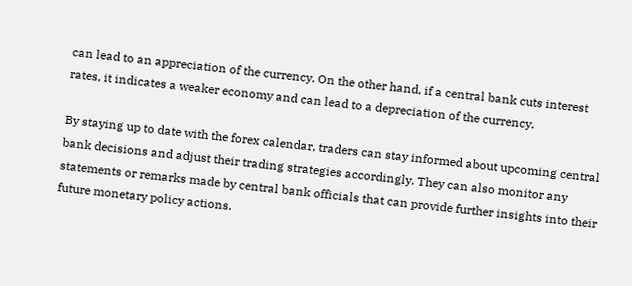can lead to an appreciation of the currency. On the other hand, if a central bank cuts interest rates, it indicates a weaker economy and can lead to a depreciation of the currency.

By staying up to date with the forex calendar, traders can stay informed about upcoming central bank decisions and adjust their trading strategies accordingly. They can also monitor any statements or remarks made by central bank officials that can provide further insights into their future monetary policy actions.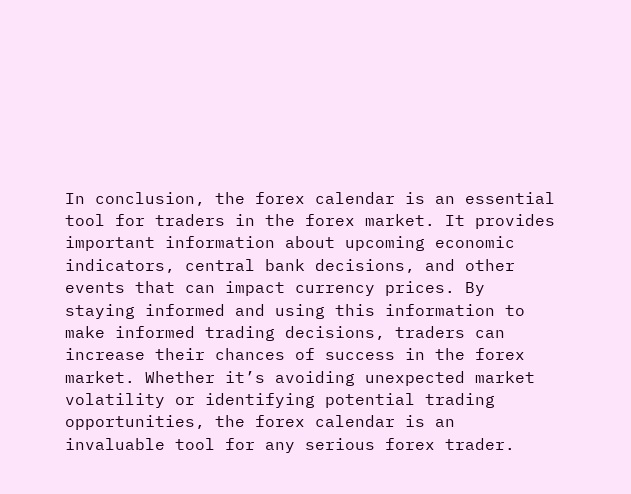In conclusion, the forex calendar is an essential tool for traders in the forex market. It provides important information about upcoming economic indicators, central bank decisions, and other events that can impact currency prices. By staying informed and using this information to make informed trading decisions, traders can increase their chances of success in the forex market. Whether it’s avoiding unexpected market volatility or identifying potential trading opportunities, the forex calendar is an invaluable tool for any serious forex trader.